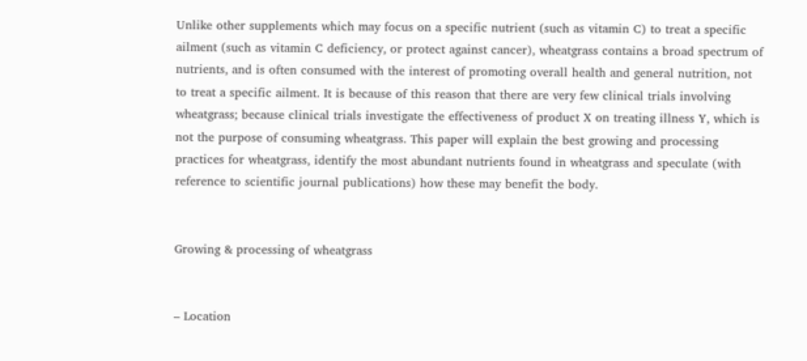Unlike other supplements which may focus on a specific nutrient (such as vitamin C) to treat a specific ailment (such as vitamin C deficiency, or protect against cancer), wheatgrass contains a broad spectrum of nutrients, and is often consumed with the interest of promoting overall health and general nutrition, not to treat a specific ailment. It is because of this reason that there are very few clinical trials involving wheatgrass; because clinical trials investigate the effectiveness of product X on treating illness Y, which is not the purpose of consuming wheatgrass. This paper will explain the best growing and processing practices for wheatgrass, identify the most abundant nutrients found in wheatgrass and speculate (with reference to scientific journal publications) how these may benefit the body.


Growing & processing of wheatgrass


– Location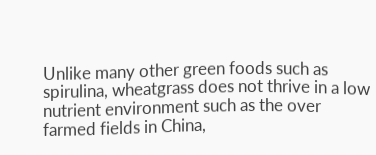Unlike many other green foods such as spirulina, wheatgrass does not thrive in a low nutrient environment such as the over farmed fields in China,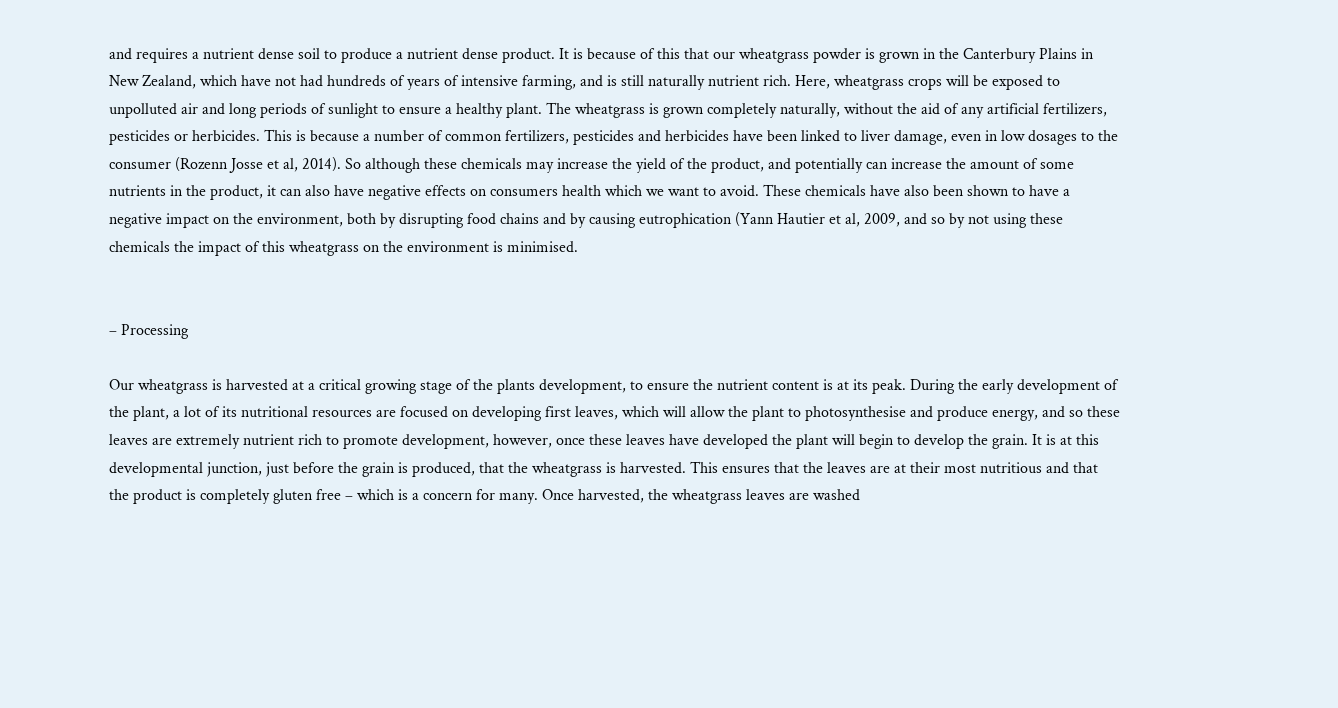and requires a nutrient dense soil to produce a nutrient dense product. It is because of this that our wheatgrass powder is grown in the Canterbury Plains in New Zealand, which have not had hundreds of years of intensive farming, and is still naturally nutrient rich. Here, wheatgrass crops will be exposed to unpolluted air and long periods of sunlight to ensure a healthy plant. The wheatgrass is grown completely naturally, without the aid of any artificial fertilizers, pesticides or herbicides. This is because a number of common fertilizers, pesticides and herbicides have been linked to liver damage, even in low dosages to the consumer (Rozenn Josse et al, 2014). So although these chemicals may increase the yield of the product, and potentially can increase the amount of some nutrients in the product, it can also have negative effects on consumers health which we want to avoid. These chemicals have also been shown to have a negative impact on the environment, both by disrupting food chains and by causing eutrophication (Yann Hautier et al, 2009, and so by not using these chemicals the impact of this wheatgrass on the environment is minimised.


– Processing

Our wheatgrass is harvested at a critical growing stage of the plants development, to ensure the nutrient content is at its peak. During the early development of the plant, a lot of its nutritional resources are focused on developing first leaves, which will allow the plant to photosynthesise and produce energy, and so these leaves are extremely nutrient rich to promote development, however, once these leaves have developed the plant will begin to develop the grain. It is at this developmental junction, just before the grain is produced, that the wheatgrass is harvested. This ensures that the leaves are at their most nutritious and that the product is completely gluten free – which is a concern for many. Once harvested, the wheatgrass leaves are washed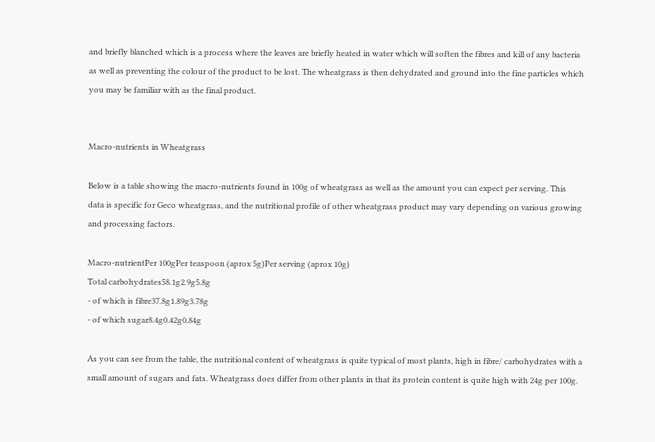and briefly blanched which is a process where the leaves are briefly heated in water which will soften the fibres and kill of any bacteria as well as preventing the colour of the product to be lost. The wheatgrass is then dehydrated and ground into the fine particles which you may be familiar with as the final product.


Macro-nutrients in Wheatgrass

Below is a table showing the macro-nutrients found in 100g of wheatgrass as well as the amount you can expect per serving. This data is specific for Geco wheatgrass, and the nutritional profile of other wheatgrass product may vary depending on various growing and processing factors.

Macro-nutrientPer 100gPer teaspoon (aprox 5g)Per serving (aprox 10g)
Total carbohydrates58.1g2.9g5.8g
- of which is fibre37.8g1.89g3.78g
- of which sugar8.4g0.42g0.84g

As you can see from the table, the nutritional content of wheatgrass is quite typical of most plants, high in fibre/ carbohydrates with a small amount of sugars and fats. Wheatgrass does differ from other plants in that its protein content is quite high with 24g per 100g.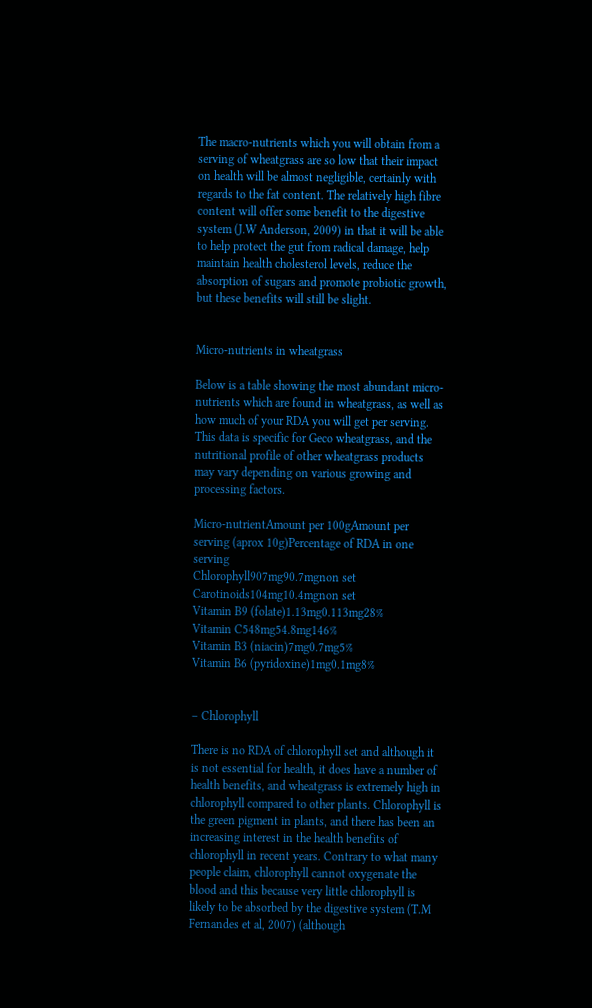The macro-nutrients which you will obtain from a serving of wheatgrass are so low that their impact on health will be almost negligible, certainly with regards to the fat content. The relatively high fibre content will offer some benefit to the digestive system (J.W Anderson, 2009) in that it will be able to help protect the gut from radical damage, help maintain health cholesterol levels, reduce the absorption of sugars and promote probiotic growth, but these benefits will still be slight.


Micro-nutrients in wheatgrass

Below is a table showing the most abundant micro-nutrients which are found in wheatgrass, as well as how much of your RDA you will get per serving. This data is specific for Geco wheatgrass, and the nutritional profile of other wheatgrass products may vary depending on various growing and processing factors.

Micro-nutrientAmount per 100gAmount per serving (aprox 10g)Percentage of RDA in one serving
Chlorophyll907mg90.7mgnon set
Carotinoids104mg10.4mgnon set
Vitamin B9 (folate)1.13mg0.113mg28%
Vitamin C548mg54.8mg146%
Vitamin B3 (niacin)7mg0.7mg5%
Vitamin B6 (pyridoxine)1mg0.1mg8%


– Chlorophyll

There is no RDA of chlorophyll set and although it is not essential for health, it does have a number of health benefits, and wheatgrass is extremely high in chlorophyll compared to other plants. Chlorophyll is the green pigment in plants, and there has been an increasing interest in the health benefits of chlorophyll in recent years. Contrary to what many people claim, chlorophyll cannot oxygenate the blood and this because very little chlorophyll is likely to be absorbed by the digestive system (T.M Fernandes et al, 2007) (although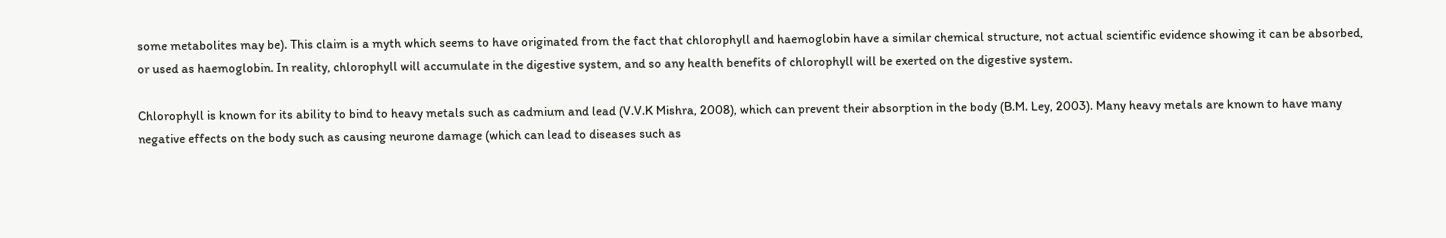some metabolites may be). This claim is a myth which seems to have originated from the fact that chlorophyll and haemoglobin have a similar chemical structure, not actual scientific evidence showing it can be absorbed, or used as haemoglobin. In reality, chlorophyll will accumulate in the digestive system, and so any health benefits of chlorophyll will be exerted on the digestive system.

Chlorophyll is known for its ability to bind to heavy metals such as cadmium and lead (V.V.K Mishra, 2008), which can prevent their absorption in the body (B.M. Ley, 2003). Many heavy metals are known to have many negative effects on the body such as causing neurone damage (which can lead to diseases such as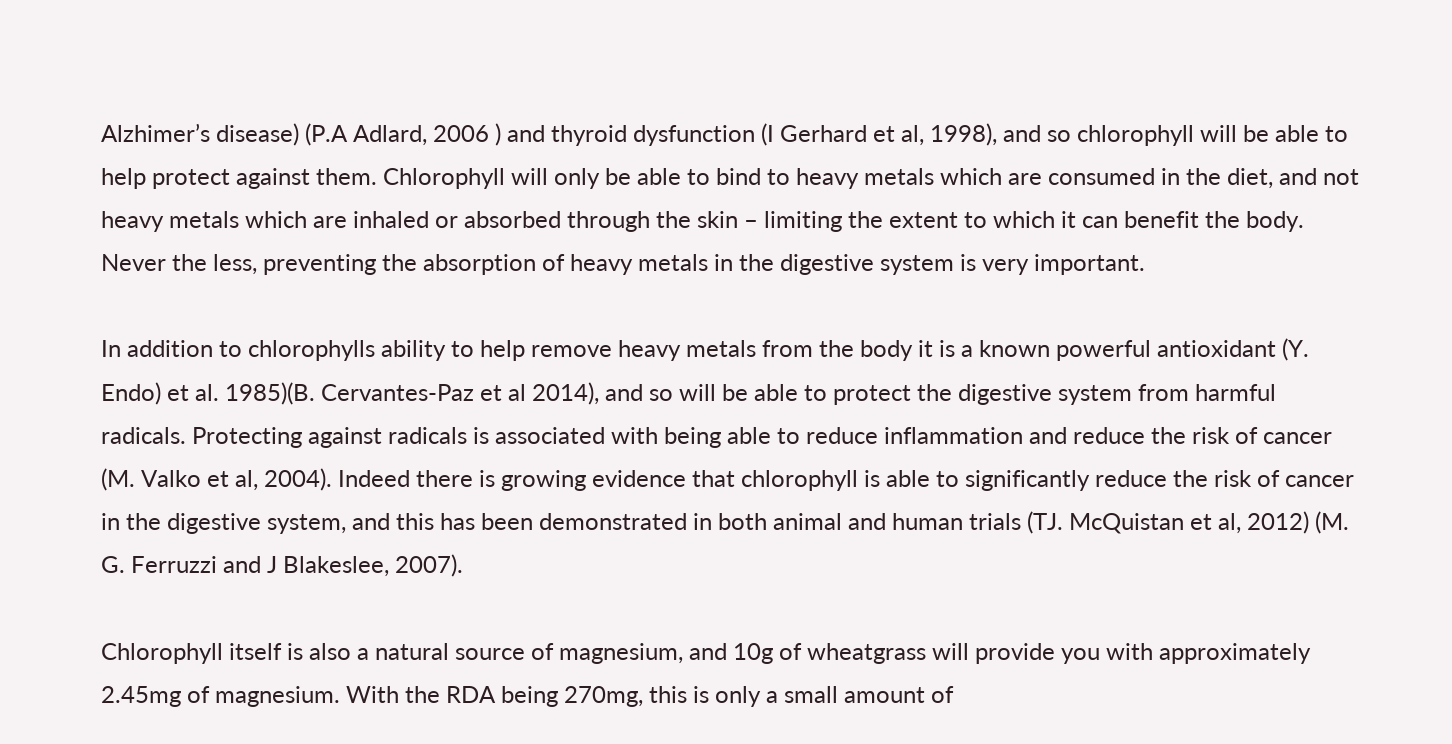Alzhimer’s disease) (P.A Adlard, 2006 ) and thyroid dysfunction (I Gerhard et al, 1998), and so chlorophyll will be able to help protect against them. Chlorophyll will only be able to bind to heavy metals which are consumed in the diet, and not heavy metals which are inhaled or absorbed through the skin – limiting the extent to which it can benefit the body. Never the less, preventing the absorption of heavy metals in the digestive system is very important.

In addition to chlorophylls ability to help remove heavy metals from the body it is a known powerful antioxidant (Y. Endo) et al. 1985)(B. Cervantes-Paz et al 2014), and so will be able to protect the digestive system from harmful radicals. Protecting against radicals is associated with being able to reduce inflammation and reduce the risk of cancer (M. Valko et al, 2004). Indeed there is growing evidence that chlorophyll is able to significantly reduce the risk of cancer  in the digestive system, and this has been demonstrated in both animal and human trials (TJ. McQuistan et al, 2012) (M. G. Ferruzzi and J Blakeslee, 2007).

Chlorophyll itself is also a natural source of magnesium, and 10g of wheatgrass will provide you with approximately 2.45mg of magnesium. With the RDA being 270mg, this is only a small amount of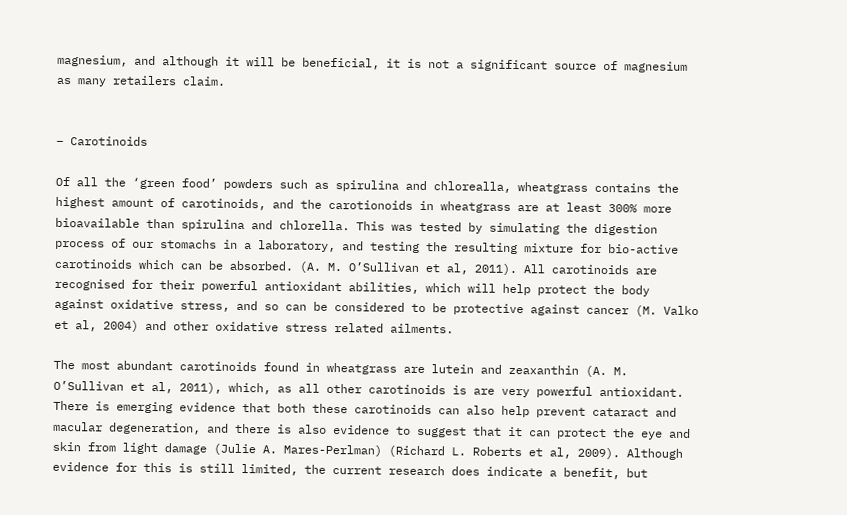magnesium, and although it will be beneficial, it is not a significant source of magnesium as many retailers claim.


– Carotinoids

Of all the ‘green food’ powders such as spirulina and chlorealla, wheatgrass contains the highest amount of carotinoids, and the carotionoids in wheatgrass are at least 300% more bioavailable than spirulina and chlorella. This was tested by simulating the digestion process of our stomachs in a laboratory, and testing the resulting mixture for bio-active carotinoids which can be absorbed. (A. M. O’Sullivan et al, 2011). All carotinoids are recognised for their powerful antioxidant abilities, which will help protect the body against oxidative stress, and so can be considered to be protective against cancer (M. Valko et al, 2004) and other oxidative stress related ailments.

The most abundant carotinoids found in wheatgrass are lutein and zeaxanthin (A. M. O’Sullivan et al, 2011), which, as all other carotinoids is are very powerful antioxidant. There is emerging evidence that both these carotinoids can also help prevent cataract and macular degeneration, and there is also evidence to suggest that it can protect the eye and skin from light damage (Julie A. Mares-Perlman) (Richard L. Roberts et al, 2009). Although evidence for this is still limited, the current research does indicate a benefit, but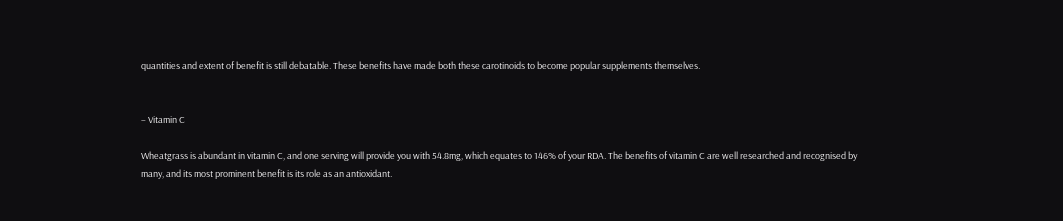quantities and extent of benefit is still debatable. These benefits have made both these carotinoids to become popular supplements themselves.


– Vitamin C

Wheatgrass is abundant in vitamin C, and one serving will provide you with 54.8mg, which equates to 146% of your RDA. The benefits of vitamin C are well researched and recognised by many, and its most prominent benefit is its role as an antioxidant.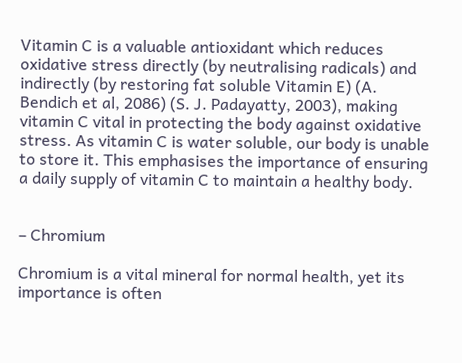Vitamin C is a valuable antioxidant which reduces oxidative stress directly (by neutralising radicals) and indirectly (by restoring fat soluble Vitamin E) (A. Bendich et al, 2086) (S. J. Padayatty, 2003), making vitamin C vital in protecting the body against oxidative stress. As vitamin C is water soluble, our body is unable to store it. This emphasises the importance of ensuring a daily supply of vitamin C to maintain a healthy body.


– Chromium

Chromium is a vital mineral for normal health, yet its importance is often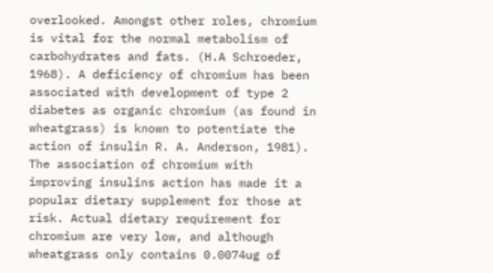overlooked. Amongst other roles, chromium is vital for the normal metabolism of carbohydrates and fats. (H.A Schroeder, 1968). A deficiency of chromium has been associated with development of type 2 diabetes as organic chromium (as found in wheatgrass) is known to potentiate the action of insulin R. A. Anderson, 1981). The association of chromium with improving insulins action has made it a popular dietary supplement for those at risk. Actual dietary requirement for chromium are very low, and although wheatgrass only contains 0.0074ug of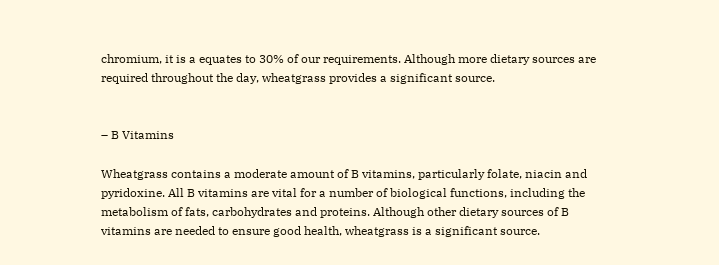chromium, it is a equates to 30% of our requirements. Although more dietary sources are required throughout the day, wheatgrass provides a significant source.


– B Vitamins

Wheatgrass contains a moderate amount of B vitamins, particularly folate, niacin and pyridoxine. All B vitamins are vital for a number of biological functions, including the metabolism of fats, carbohydrates and proteins. Although other dietary sources of B vitamins are needed to ensure good health, wheatgrass is a significant source.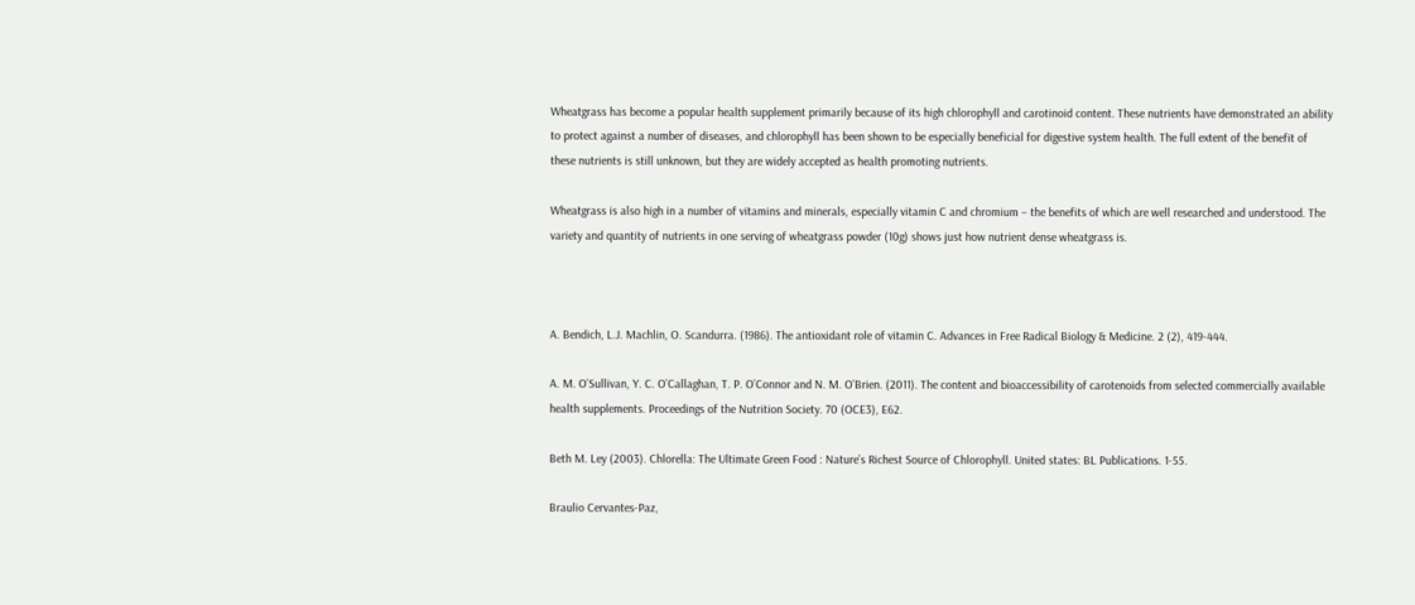Wheatgrass has become a popular health supplement primarily because of its high chlorophyll and carotinoid content. These nutrients have demonstrated an ability to protect against a number of diseases, and chlorophyll has been shown to be especially beneficial for digestive system health. The full extent of the benefit of these nutrients is still unknown, but they are widely accepted as health promoting nutrients.

Wheatgrass is also high in a number of vitamins and minerals, especially vitamin C and chromium – the benefits of which are well researched and understood. The variety and quantity of nutrients in one serving of wheatgrass powder (10g) shows just how nutrient dense wheatgrass is.



A. Bendich, L.J. Machlin, O. Scandurra. (1986). The antioxidant role of vitamin C. Advances in Free Radical Biology & Medicine. 2 (2), 419-444.

A. M. O’Sullivan, Y. C. O’Callaghan, T. P. O’Connor and N. M. O’Brien. (2011). The content and bioaccessibility of carotenoids from selected commercially available health supplements. Proceedings of the Nutrition Society. 70 (OCE3), E62.

Beth M. Ley (2003). Chlorella: The Ultimate Green Food : Nature’s Richest Source of Chlorophyll. United states: BL Publications. 1-55.

Braulio Cervantes-Paz,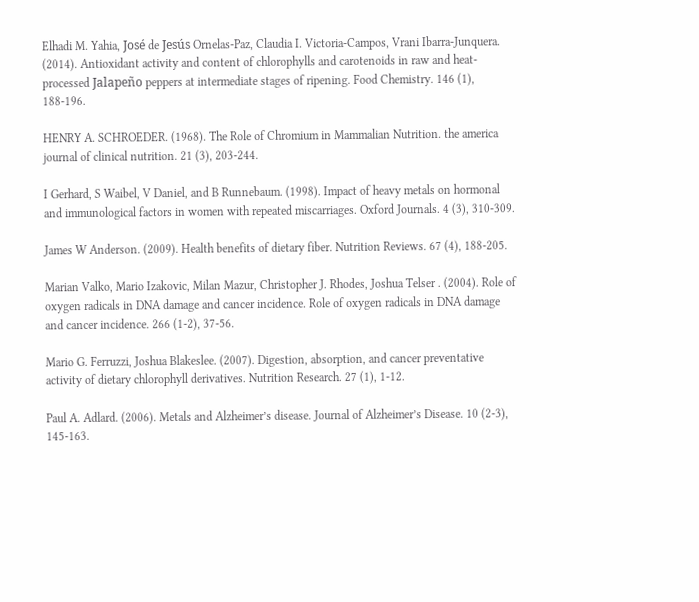Elhadi M. Yahia, José de Jesús Ornelas-Paz, Claudia I. Victoria-Campos, Vrani Ibarra-Junquera. (2014). Antioxidant activity and content of chlorophylls and carotenoids in raw and heat-processed Jalapeño peppers at intermediate stages of ripening. Food Chemistry. 146 (1), 188-196.

HENRY A. SCHROEDER. (1968). The Role of Chromium in Mammalian Nutrition. the america journal of clinical nutrition. 21 (3), 203-244.

I Gerhard, S Waibel, V Daniel, and B Runnebaum. (1998). Impact of heavy metals on hormonal and immunological factors in women with repeated miscarriages. Oxford Journals. 4 (3), 310-309.

James W Anderson. (2009). Health benefits of dietary fiber. Nutrition Reviews. 67 (4), 188-205.

Marian Valko, Mario Izakovic, Milan Mazur, Christopher J. Rhodes, Joshua Telser . (2004). Role of oxygen radicals in DNA damage and cancer incidence. Role of oxygen radicals in DNA damage and cancer incidence. 266 (1-2), 37-56.

Mario G. Ferruzzi, Joshua Blakeslee. (2007). Digestion, absorption, and cancer preventative activity of dietary chlorophyll derivatives. Nutrition Research. 27 (1), 1-12.

Paul A. Adlard. (2006). Metals and Alzheimer’s disease. Journal of Alzheimer’s Disease. 10 (2-3), 145-163.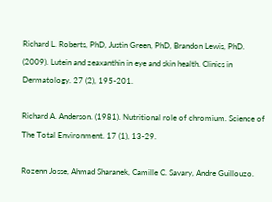Richard L. Roberts, PhD, Justin Green, PhD, Brandon Lewis, PhD. (2009). Lutein and zeaxanthin in eye and skin health. Clinics in Dermatology. 27 (2), 195-201.

Richard A. Anderson. (1981). Nutritional role of chromium. Science of The Total Environment. 17 (1), 13-29.

Rozenn Josse, Ahmad Sharanek, Camille C. Savary, Andre Guillouzo.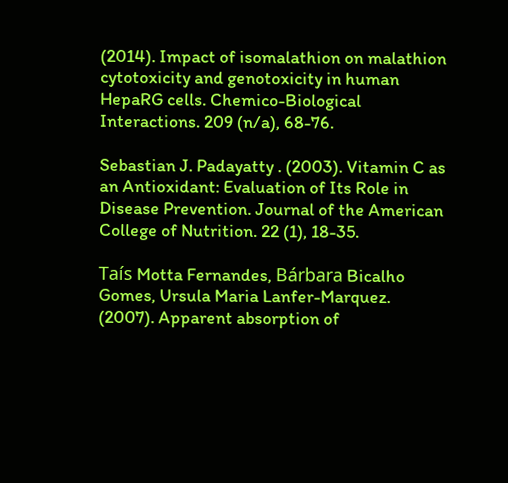(2014). Impact of isomalathion on malathion cytotoxicity and genotoxicity in human HepaRG cells. Chemico-Biological Interactions. 209 (n/a), 68-76.

Sebastian J. Padayatty . (2003). Vitamin C as an Antioxidant: Evaluation of Its Role in Disease Prevention. Journal of the American College of Nutrition. 22 (1), 18-35.

Taís Motta Fernandes, Bárbara Bicalho Gomes, Ursula Maria Lanfer-Marquez. (2007). Apparent absorption of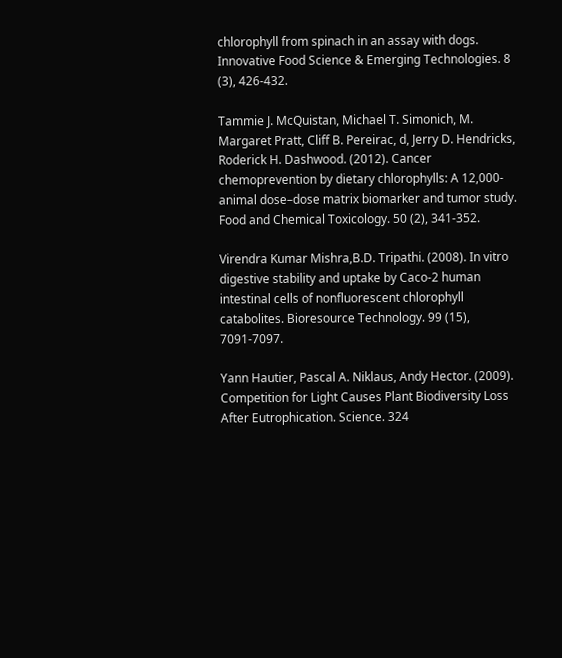chlorophyll from spinach in an assay with dogs. Innovative Food Science & Emerging Technologies. 8 (3), 426-432.

Tammie J. McQuistan, Michael T. Simonich, M. Margaret Pratt, Cliff B. Pereirac, d, Jerry D. Hendricks, Roderick H. Dashwood. (2012). Cancer chemoprevention by dietary chlorophylls: A 12,000-animal dose–dose matrix biomarker and tumor study. Food and Chemical Toxicology. 50 (2), 341-352.

Virendra Kumar Mishra,B.D. Tripathi. (2008). In vitro digestive stability and uptake by Caco-2 human intestinal cells of nonfluorescent chlorophyll catabolites. Bioresource Technology. 99 (15), 7091-7097.

Yann Hautier, Pascal A. Niklaus, Andy Hector. (2009). Competition for Light Causes Plant Biodiversity Loss After Eutrophication. Science. 324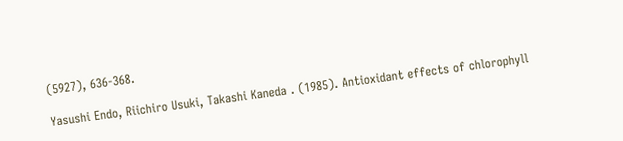(5927), 636-368.

Yasushi Endo, Riichiro Usuki, Takashi Kaneda . (1985). Antioxidant effects of chlorophyll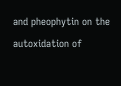and pheophytin on the autoxidation of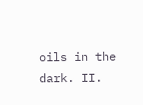oils in the dark. II.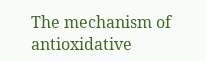The mechanism of antioxidative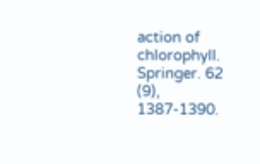action of chlorophyll. Springer. 62 (9), 1387-1390.